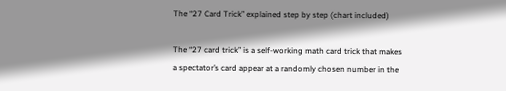The “27 Card Trick” explained step by step (chart included)

The “27 card trick” is a self-working math card trick that makes a spectator’s card appear at a randomly chosen number in the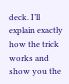deck. I’ll explain exactly how the trick works and show you the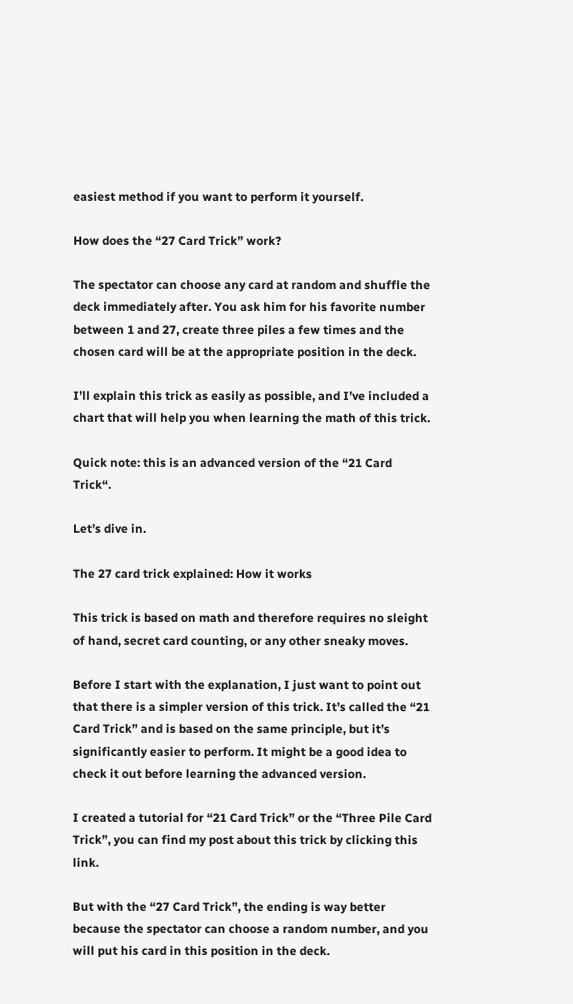easiest method if you want to perform it yourself.

How does the “27 Card Trick” work?

The spectator can choose any card at random and shuffle the deck immediately after. You ask him for his favorite number between 1 and 27, create three piles a few times and the chosen card will be at the appropriate position in the deck.

I’ll explain this trick as easily as possible, and I’ve included a chart that will help you when learning the math of this trick.

Quick note: this is an advanced version of the “21 Card Trick“.

Let’s dive in.

The 27 card trick explained: How it works

This trick is based on math and therefore requires no sleight of hand, secret card counting, or any other sneaky moves.

Before I start with the explanation, I just want to point out that there is a simpler version of this trick. It’s called the “21 Card Trick” and is based on the same principle, but it’s significantly easier to perform. It might be a good idea to check it out before learning the advanced version.

I created a tutorial for “21 Card Trick” or the “Three Pile Card Trick”, you can find my post about this trick by clicking this link.

But with the “27 Card Trick”, the ending is way better because the spectator can choose a random number, and you will put his card in this position in the deck.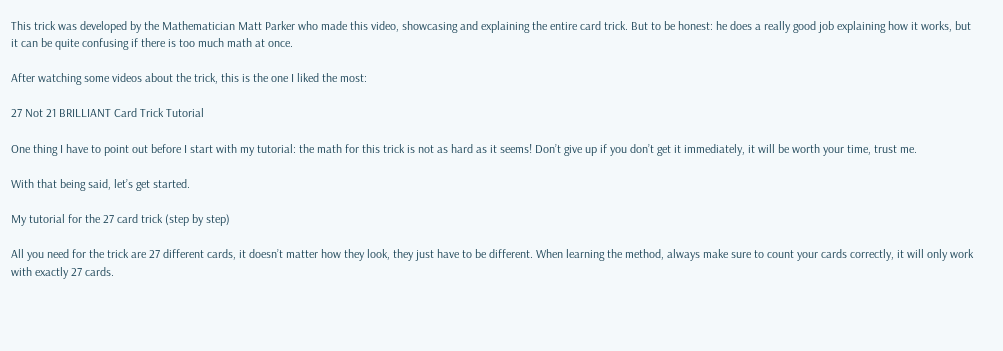This trick was developed by the Mathematician Matt Parker who made this video, showcasing and explaining the entire card trick. But to be honest: he does a really good job explaining how it works, but it can be quite confusing if there is too much math at once.

After watching some videos about the trick, this is the one I liked the most:

27 Not 21 BRILLIANT Card Trick Tutorial

One thing I have to point out before I start with my tutorial: the math for this trick is not as hard as it seems! Don’t give up if you don’t get it immediately, it will be worth your time, trust me.

With that being said, let’s get started.

My tutorial for the 27 card trick (step by step)

All you need for the trick are 27 different cards, it doesn’t matter how they look, they just have to be different. When learning the method, always make sure to count your cards correctly, it will only work with exactly 27 cards.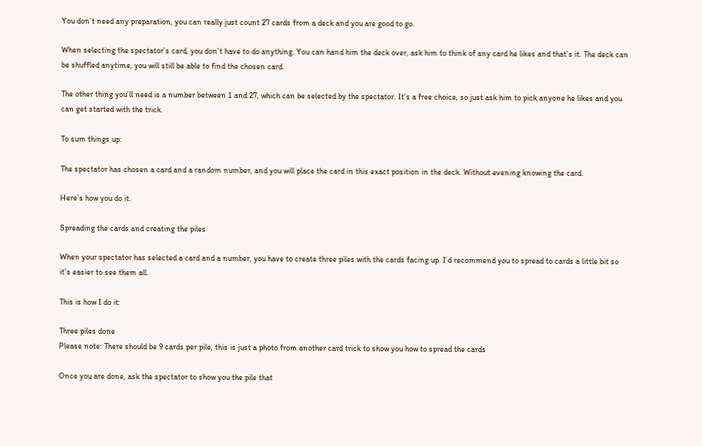You don’t need any preparation, you can really just count 27 cards from a deck and you are good to go.

When selecting the spectator’s card, you don’t have to do anything. You can hand him the deck over, ask him to think of any card he likes and that’s it. The deck can be shuffled anytime, you will still be able to find the chosen card.

The other thing you’ll need is a number between 1 and 27, which can be selected by the spectator. It’s a free choice, so just ask him to pick anyone he likes and you can get started with the trick.

To sum things up:

The spectator has chosen a card and a random number, and you will place the card in this exact position in the deck. Without evening knowing the card.

Here’s how you do it.

Spreading the cards and creating the piles

When your spectator has selected a card and a number, you have to create three piles with the cards facing up. I’d recommend you to spread to cards a little bit so it’s easier to see them all.

This is how I do it:

Three piles done
Please note: There should be 9 cards per pile, this is just a photo from another card trick to show you how to spread the cards

Once you are done, ask the spectator to show you the pile that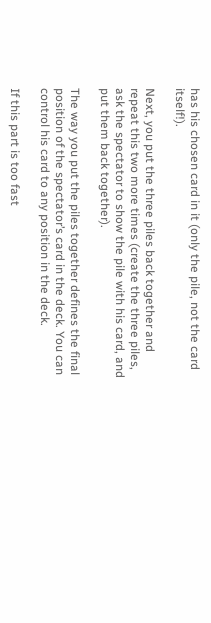has his chosen card in it (only the pile, not the card itself!).

Next, you put the three piles back together and repeat this two more times (create the three piles, ask the spectator to show the pile with his card, and put them back together).

The way you put the piles together defines the final position of the spectator’s card in the deck. You can control his card to any position in the deck.

If this part is too fast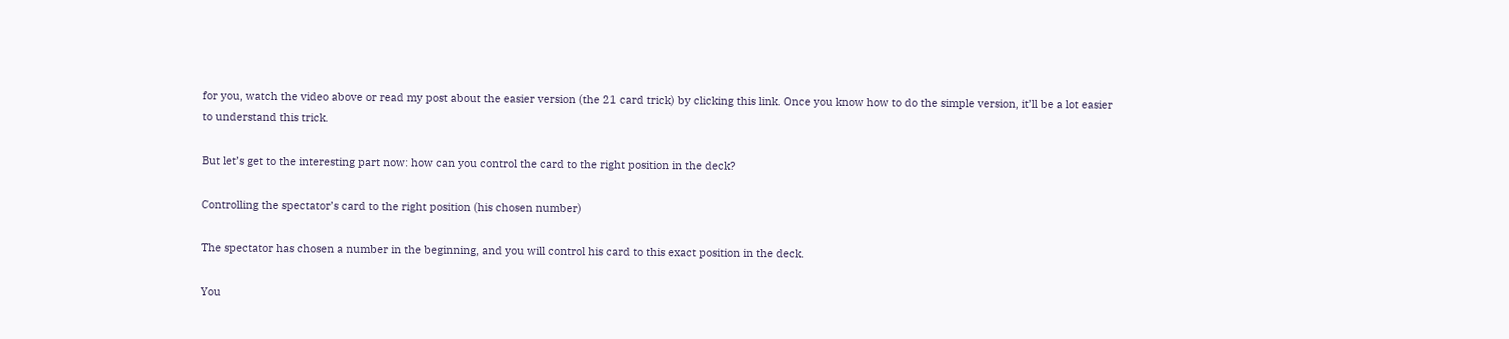for you, watch the video above or read my post about the easier version (the 21 card trick) by clicking this link. Once you know how to do the simple version, it’ll be a lot easier to understand this trick.

But let’s get to the interesting part now: how can you control the card to the right position in the deck?

Controlling the spectator’s card to the right position (his chosen number)

The spectator has chosen a number in the beginning, and you will control his card to this exact position in the deck.

You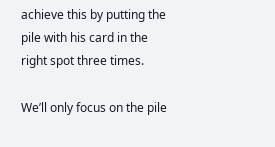achieve this by putting the pile with his card in the right spot three times.

We’ll only focus on the pile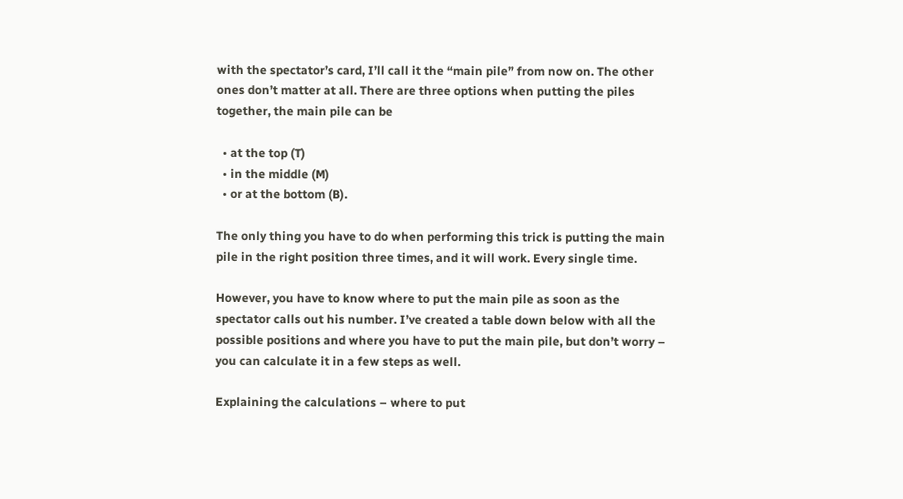with the spectator’s card, I’ll call it the “main pile” from now on. The other ones don’t matter at all. There are three options when putting the piles together, the main pile can be

  • at the top (T)
  • in the middle (M)
  • or at the bottom (B).

The only thing you have to do when performing this trick is putting the main pile in the right position three times, and it will work. Every single time.

However, you have to know where to put the main pile as soon as the spectator calls out his number. I’ve created a table down below with all the possible positions and where you have to put the main pile, but don’t worry – you can calculate it in a few steps as well.

Explaining the calculations – where to put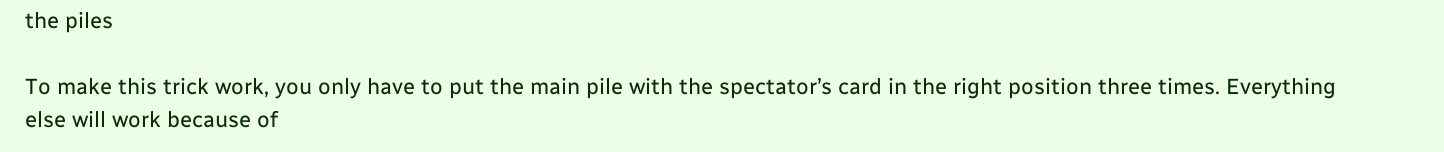the piles

To make this trick work, you only have to put the main pile with the spectator’s card in the right position three times. Everything else will work because of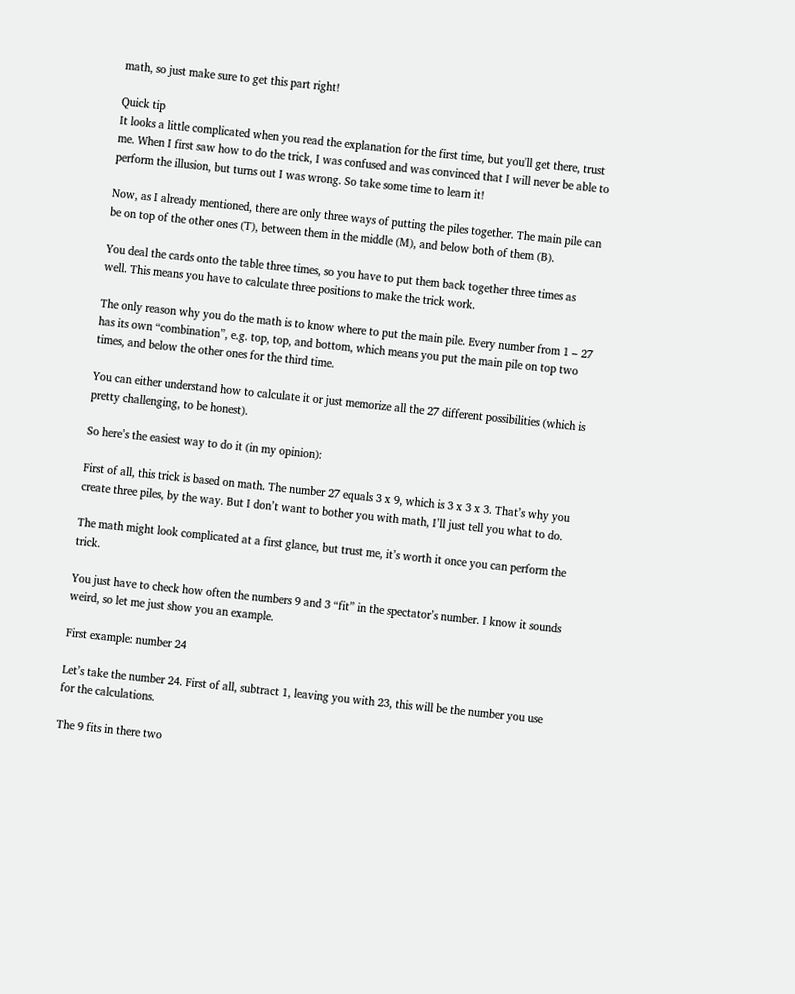math, so just make sure to get this part right!

Quick tip
It looks a little complicated when you read the explanation for the first time, but you'll get there, trust me. When I first saw how to do the trick, I was confused and was convinced that I will never be able to perform the illusion, but turns out I was wrong. So take some time to learn it!

Now, as I already mentioned, there are only three ways of putting the piles together. The main pile can be on top of the other ones (T), between them in the middle (M), and below both of them (B).

You deal the cards onto the table three times, so you have to put them back together three times as well. This means you have to calculate three positions to make the trick work.

The only reason why you do the math is to know where to put the main pile. Every number from 1 – 27 has its own “combination”, e.g. top, top, and bottom, which means you put the main pile on top two times, and below the other ones for the third time.

You can either understand how to calculate it or just memorize all the 27 different possibilities (which is pretty challenging, to be honest).

So here’s the easiest way to do it (in my opinion):

First of all, this trick is based on math. The number 27 equals 3 x 9, which is 3 x 3 x 3. That’s why you create three piles, by the way. But I don’t want to bother you with math, I’ll just tell you what to do.

The math might look complicated at a first glance, but trust me, it’s worth it once you can perform the trick.

You just have to check how often the numbers 9 and 3 “fit” in the spectator’s number. I know it sounds weird, so let me just show you an example.

First example: number 24

Let’s take the number 24. First of all, subtract 1, leaving you with 23, this will be the number you use for the calculations.

The 9 fits in there two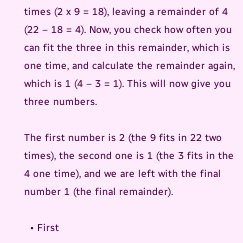times (2 x 9 = 18), leaving a remainder of 4 (22 – 18 = 4). Now, you check how often you can fit the three in this remainder, which is one time, and calculate the remainder again, which is 1 (4 – 3 = 1). This will now give you three numbers.

The first number is 2 (the 9 fits in 22 two times), the second one is 1 (the 3 fits in the 4 one time), and we are left with the final number 1 (the final remainder).

  • First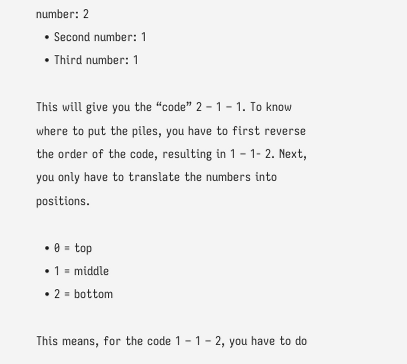number: 2
  • Second number: 1
  • Third number: 1

This will give you the “code” 2 – 1 – 1. To know where to put the piles, you have to first reverse the order of the code, resulting in 1 – 1- 2. Next, you only have to translate the numbers into positions.

  • 0 = top
  • 1 = middle
  • 2 = bottom

This means, for the code 1 – 1 – 2, you have to do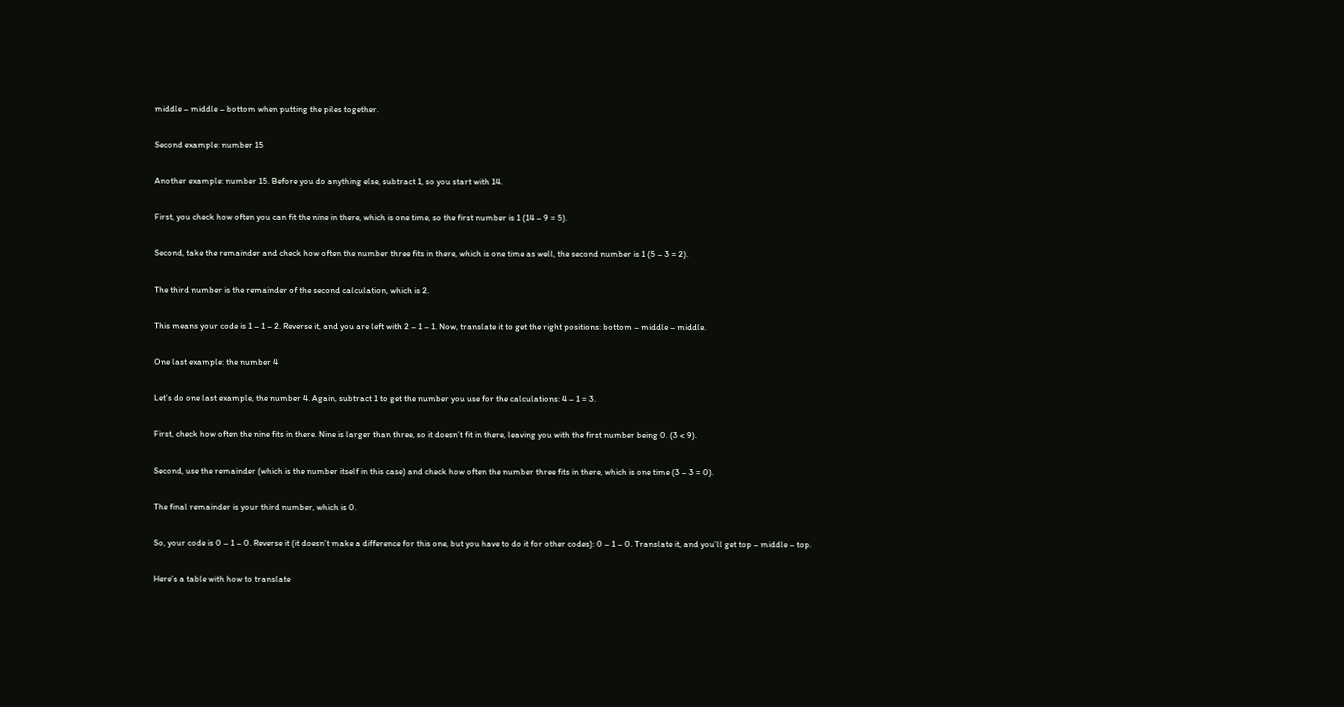middle – middle – bottom when putting the piles together.

Second example: number 15

Another example: number 15. Before you do anything else, subtract 1, so you start with 14.

First, you check how often you can fit the nine in there, which is one time, so the first number is 1 (14 – 9 = 5).

Second, take the remainder and check how often the number three fits in there, which is one time as well, the second number is 1 (5 – 3 = 2).

The third number is the remainder of the second calculation, which is 2.

This means your code is 1 – 1 – 2. Reverse it, and you are left with 2 – 1 – 1. Now, translate it to get the right positions: bottom – middle – middle.

One last example: the number 4

Let’s do one last example, the number 4. Again, subtract 1 to get the number you use for the calculations: 4 – 1 = 3.

First, check how often the nine fits in there. Nine is larger than three, so it doesn’t fit in there, leaving you with the first number being 0. (3 < 9).

Second, use the remainder (which is the number itself in this case) and check how often the number three fits in there, which is one time (3 – 3 = 0).

The final remainder is your third number, which is 0.

So, your code is 0 – 1 – 0. Reverse it (it doesn’t make a difference for this one, but you have to do it for other codes): 0 – 1 – 0. Translate it, and you’ll get top – middle – top.

Here’s a table with how to translate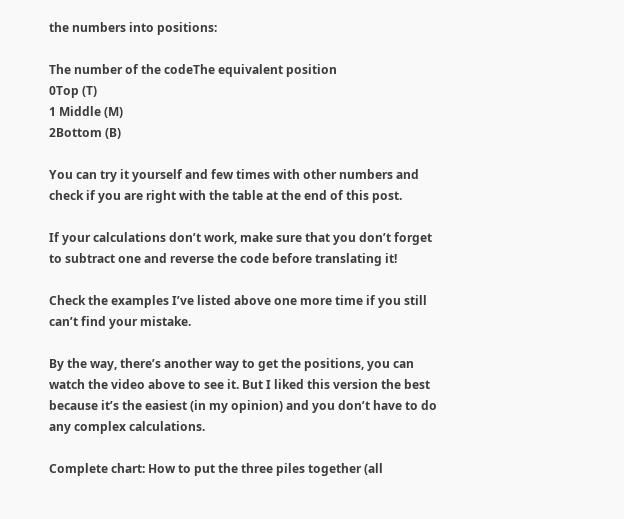the numbers into positions:

The number of the codeThe equivalent position
0Top (T)
1 Middle (M)
2Bottom (B)

You can try it yourself and few times with other numbers and check if you are right with the table at the end of this post.

If your calculations don’t work, make sure that you don’t forget to subtract one and reverse the code before translating it!

Check the examples I’ve listed above one more time if you still can’t find your mistake.

By the way, there’s another way to get the positions, you can watch the video above to see it. But I liked this version the best because it’s the easiest (in my opinion) and you don’t have to do any complex calculations.

Complete chart: How to put the three piles together (all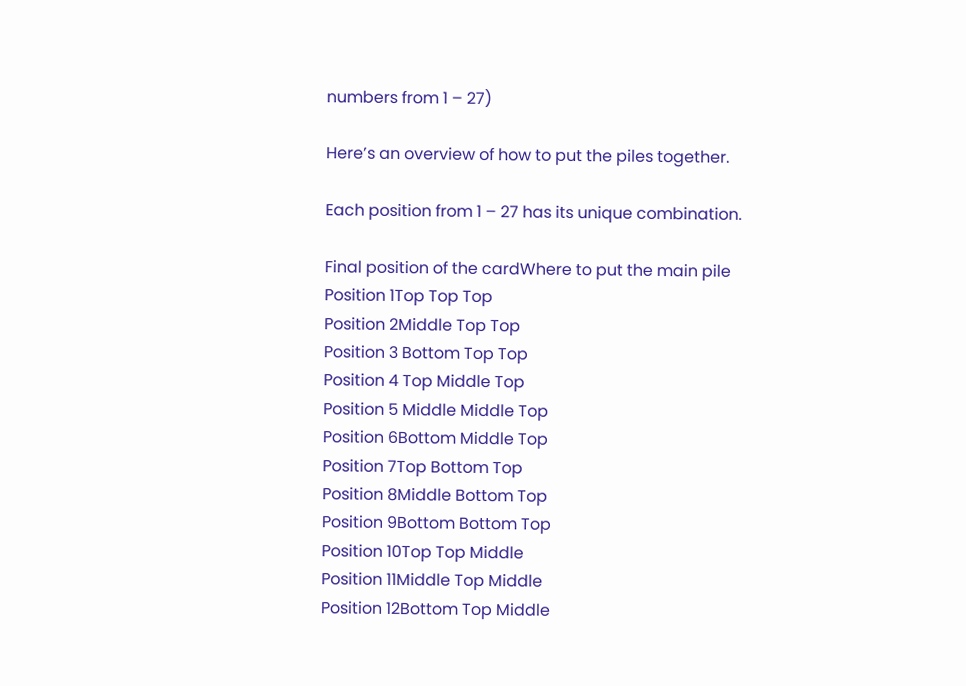numbers from 1 – 27)

Here’s an overview of how to put the piles together.

Each position from 1 – 27 has its unique combination.

Final position of the cardWhere to put the main pile
Position 1Top Top Top
Position 2Middle Top Top
Position 3 Bottom Top Top
Position 4 Top Middle Top
Position 5 Middle Middle Top
Position 6Bottom Middle Top
Position 7Top Bottom Top
Position 8Middle Bottom Top
Position 9Bottom Bottom Top
Position 10Top Top Middle
Position 11Middle Top Middle
Position 12Bottom Top Middle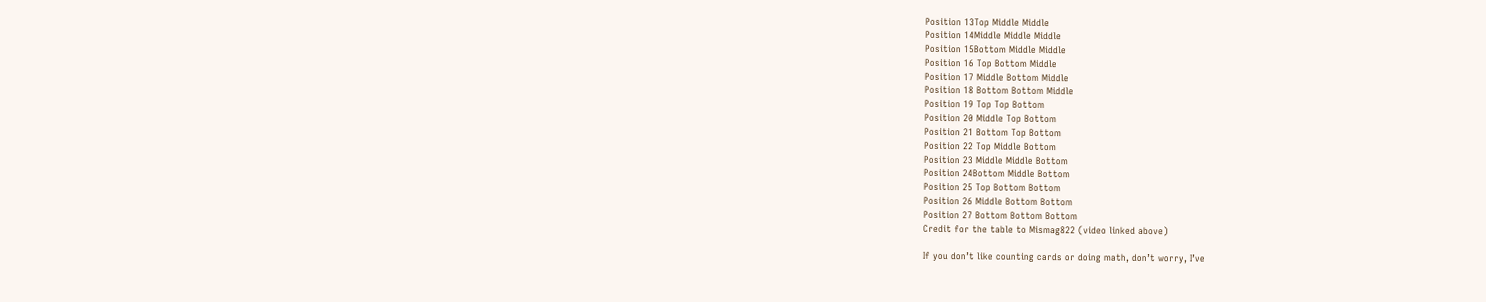Position 13Top Middle Middle
Position 14Middle Middle Middle
Position 15Bottom Middle Middle
Position 16 Top Bottom Middle
Position 17 Middle Bottom Middle
Position 18 Bottom Bottom Middle
Position 19 Top Top Bottom
Position 20 Middle Top Bottom
Position 21 Bottom Top Bottom
Position 22 Top Middle Bottom
Position 23 Middle Middle Bottom
Position 24Bottom Middle Bottom
Position 25 Top Bottom Bottom
Position 26 Middle Bottom Bottom
Position 27 Bottom Bottom Bottom
Credit for the table to Mismag822 (video linked above)

If you don’t like counting cards or doing math, don’t worry, I’ve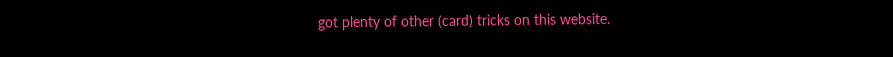got plenty of other (card) tricks on this website.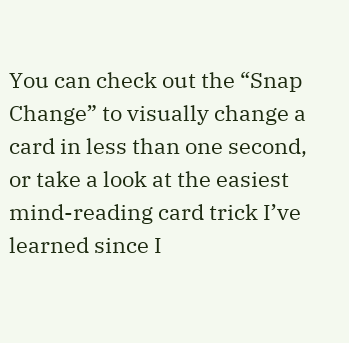You can check out the “Snap Change” to visually change a card in less than one second, or take a look at the easiest mind-reading card trick I’ve learned since I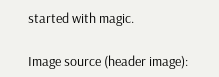started with magic.

Image source (header image):